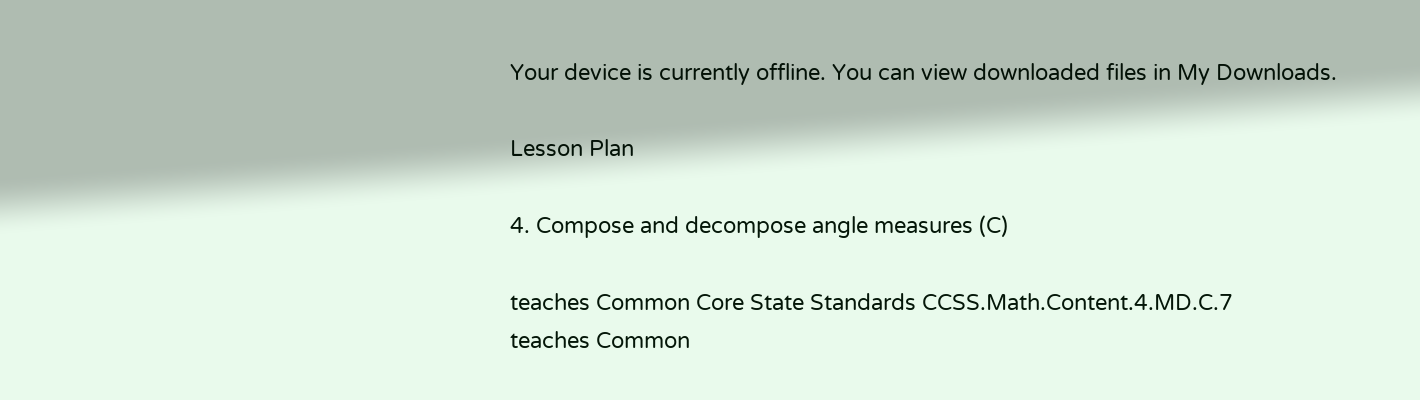Your device is currently offline. You can view downloaded files in My Downloads.

Lesson Plan

4. Compose and decompose angle measures (C)

teaches Common Core State Standards CCSS.Math.Content.4.MD.C.7
teaches Common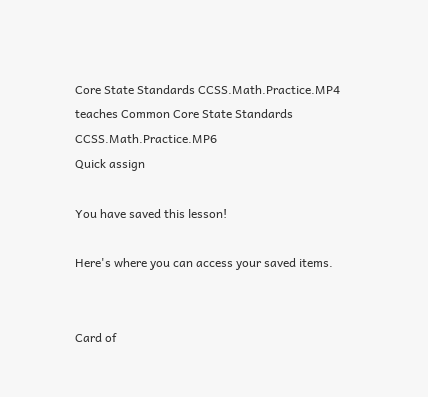Core State Standards CCSS.Math.Practice.MP4
teaches Common Core State Standards CCSS.Math.Practice.MP6
Quick assign

You have saved this lesson!

Here's where you can access your saved items.


Card of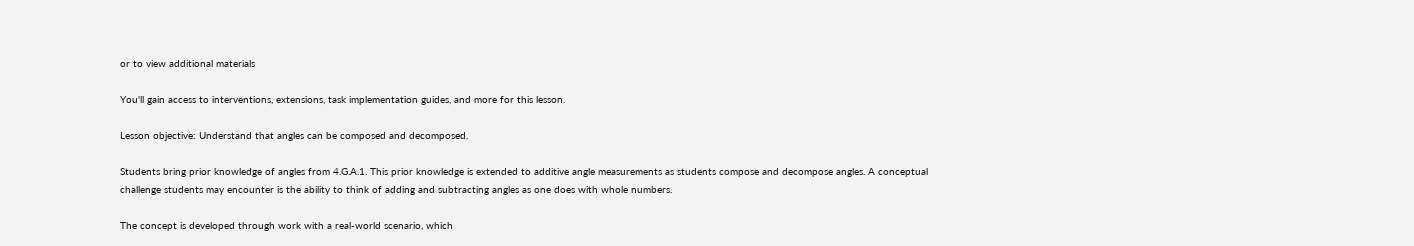or to view additional materials

You'll gain access to interventions, extensions, task implementation guides, and more for this lesson.

Lesson objective: Understand that angles can be composed and decomposed.

Students bring prior knowledge of angles from 4.G.A.1. This prior knowledge is extended to additive angle measurements as students compose and decompose angles. A conceptual challenge students may encounter is the ability to think of adding and subtracting angles as one does with whole numbers.

The concept is developed through work with a real-world scenario, which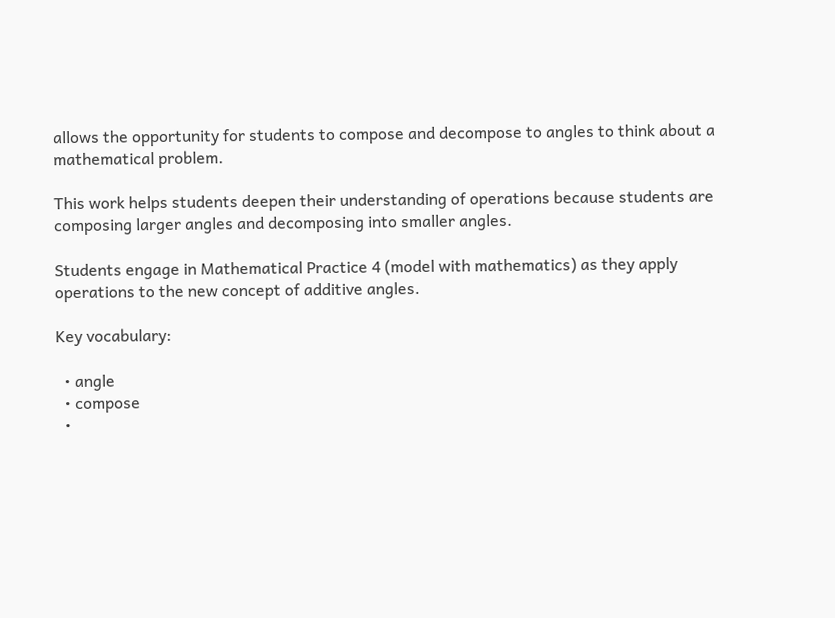allows the opportunity for students to compose and decompose to angles to think about a mathematical problem.

This work helps students deepen their understanding of operations because students are composing larger angles and decomposing into smaller angles.

Students engage in Mathematical Practice 4 (model with mathematics) as they apply operations to the new concept of additive angles.

Key vocabulary:

  • angle
  • compose
  •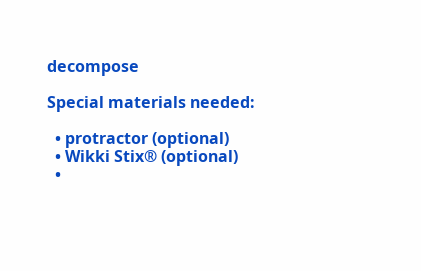decompose

Special materials needed:

  • protractor (optional)
  • Wikki Stix® (optional)
  •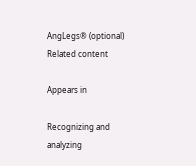AngLegs® (optional)
Related content

Appears in

Recognizing and analyzing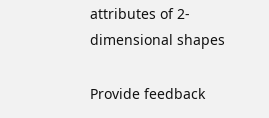attributes of 2-dimensional shapes

Provide feedback